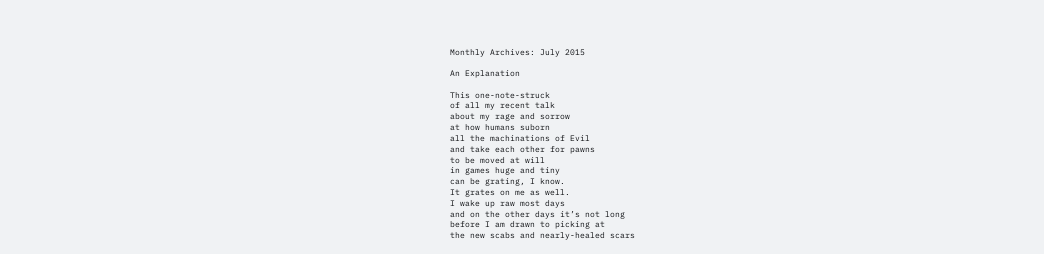Monthly Archives: July 2015

An Explanation

This one-note-struck
of all my recent talk
about my rage and sorrow
at how humans suborn
all the machinations of Evil
and take each other for pawns
to be moved at will
in games huge and tiny
can be grating, I know.
It grates on me as well.
I wake up raw most days
and on the other days it’s not long
before I am drawn to picking at
the new scabs and nearly-healed scars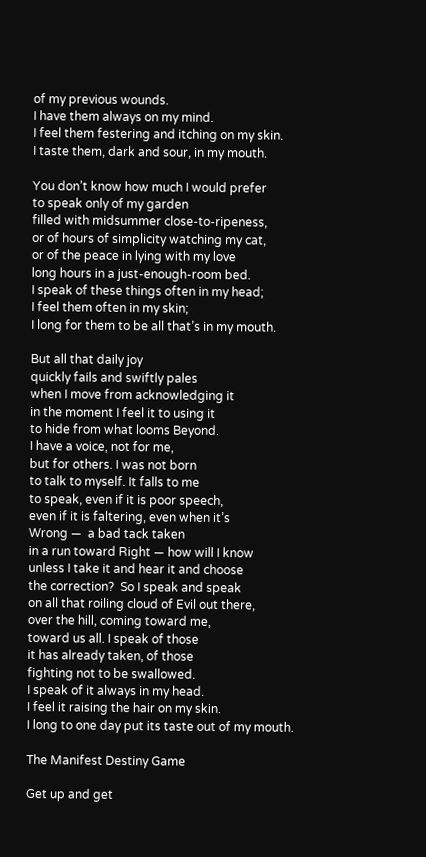of my previous wounds.
I have them always on my mind.
I feel them festering and itching on my skin.
I taste them, dark and sour, in my mouth.

You don’t know how much I would prefer
to speak only of my garden
filled with midsummer close-to-ripeness,
or of hours of simplicity watching my cat,
or of the peace in lying with my love
long hours in a just-enough-room bed.
I speak of these things often in my head;
I feel them often in my skin;
I long for them to be all that’s in my mouth.

But all that daily joy
quickly fails and swiftly pales
when I move from acknowledging it
in the moment I feel it to using it
to hide from what looms Beyond.
I have a voice, not for me,
but for others. I was not born
to talk to myself. It falls to me
to speak, even if it is poor speech,
even if it is faltering, even when it’s
Wrong —  a bad tack taken
in a run toward Right — how will I know
unless I take it and hear it and choose
the correction?  So I speak and speak
on all that roiling cloud of Evil out there,
over the hill, coming toward me,
toward us all. I speak of those
it has already taken, of those
fighting not to be swallowed.
I speak of it always in my head.
I feel it raising the hair on my skin.
I long to one day put its taste out of my mouth.

The Manifest Destiny Game

Get up and get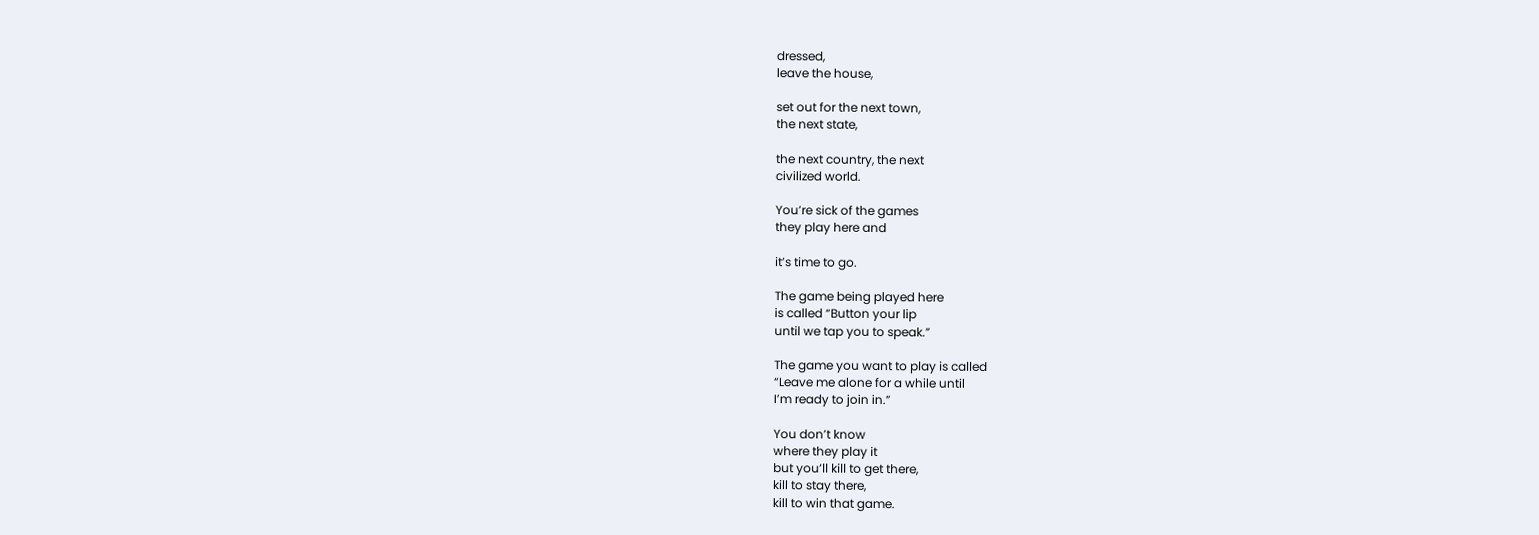dressed,
leave the house,

set out for the next town,
the next state,

the next country, the next
civilized world.

You’re sick of the games
they play here and

it’s time to go.

The game being played here
is called “Button your lip
until we tap you to speak.”

The game you want to play is called
“Leave me alone for a while until
I’m ready to join in.”

You don’t know
where they play it
but you’ll kill to get there,
kill to stay there,
kill to win that game.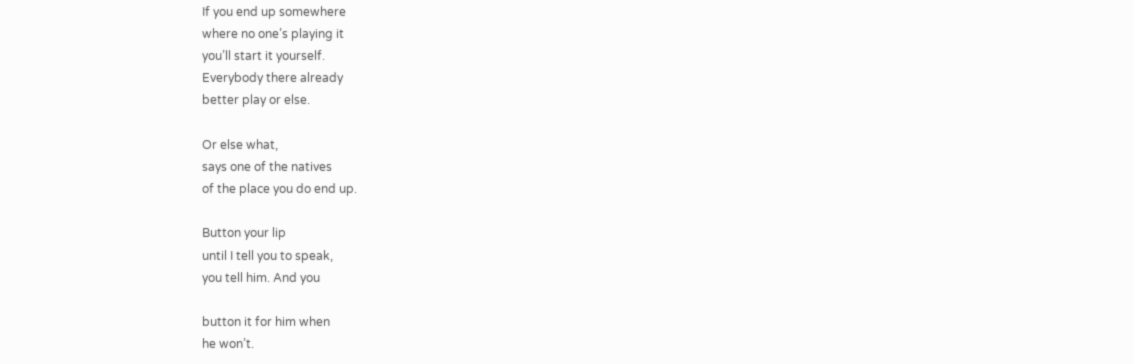If you end up somewhere
where no one’s playing it
you’ll start it yourself.
Everybody there already
better play or else.

Or else what,
says one of the natives
of the place you do end up.

Button your lip
until I tell you to speak,
you tell him. And you

button it for him when
he won’t.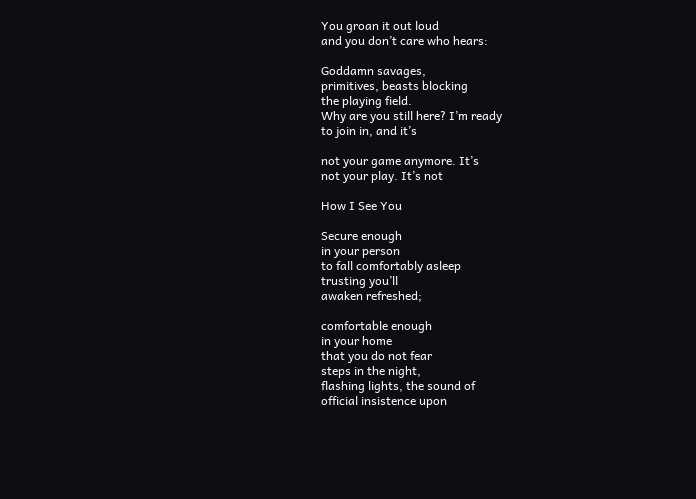You groan it out loud
and you don’t care who hears:

Goddamn savages,
primitives, beasts blocking
the playing field.
Why are you still here? I’m ready
to join in, and it’s

not your game anymore. It’s
not your play. It’s not

How I See You

Secure enough
in your person
to fall comfortably asleep
trusting you’ll
awaken refreshed;

comfortable enough
in your home
that you do not fear
steps in the night,
flashing lights, the sound of
official insistence upon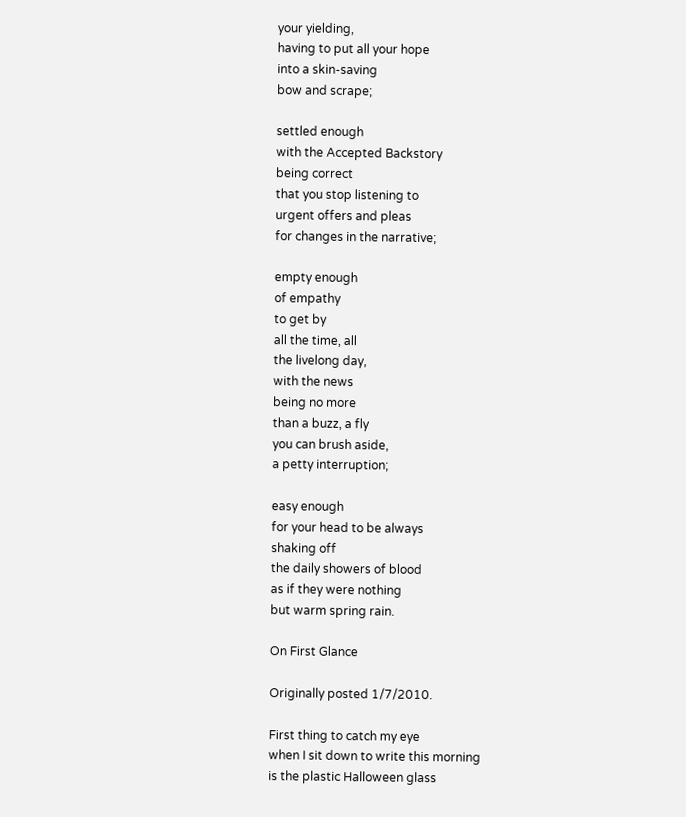your yielding,
having to put all your hope
into a skin-saving
bow and scrape;

settled enough
with the Accepted Backstory
being correct
that you stop listening to
urgent offers and pleas
for changes in the narrative;

empty enough
of empathy
to get by
all the time, all
the livelong day,
with the news
being no more
than a buzz, a fly
you can brush aside,
a petty interruption;

easy enough
for your head to be always
shaking off
the daily showers of blood
as if they were nothing
but warm spring rain.

On First Glance

Originally posted 1/7/2010.

First thing to catch my eye
when I sit down to write this morning
is the plastic Halloween glass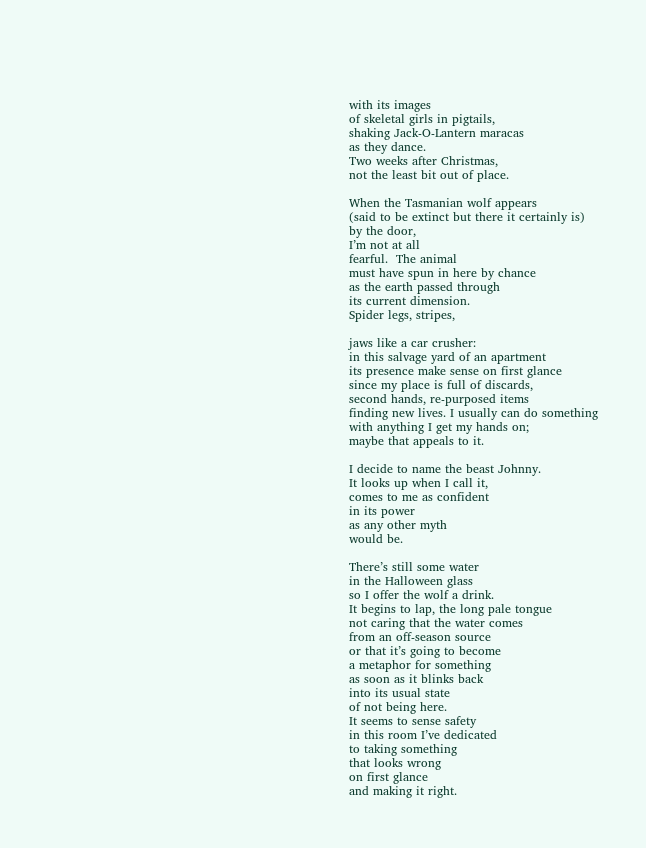with its images
of skeletal girls in pigtails,
shaking Jack-O-Lantern maracas
as they dance.
Two weeks after Christmas,
not the least bit out of place.

When the Tasmanian wolf appears
(said to be extinct but there it certainly is)
by the door,
I’m not at all
fearful.  The animal
must have spun in here by chance
as the earth passed through
its current dimension.
Spider legs, stripes,

jaws like a car crusher:
in this salvage yard of an apartment
its presence make sense on first glance
since my place is full of discards,
second hands, re-purposed items
finding new lives. I usually can do something
with anything I get my hands on;
maybe that appeals to it.

I decide to name the beast Johnny.
It looks up when I call it,
comes to me as confident
in its power
as any other myth
would be.

There’s still some water
in the Halloween glass
so I offer the wolf a drink.
It begins to lap, the long pale tongue
not caring that the water comes
from an off-season source
or that it’s going to become
a metaphor for something
as soon as it blinks back
into its usual state
of not being here.
It seems to sense safety
in this room I’ve dedicated
to taking something
that looks wrong
on first glance
and making it right.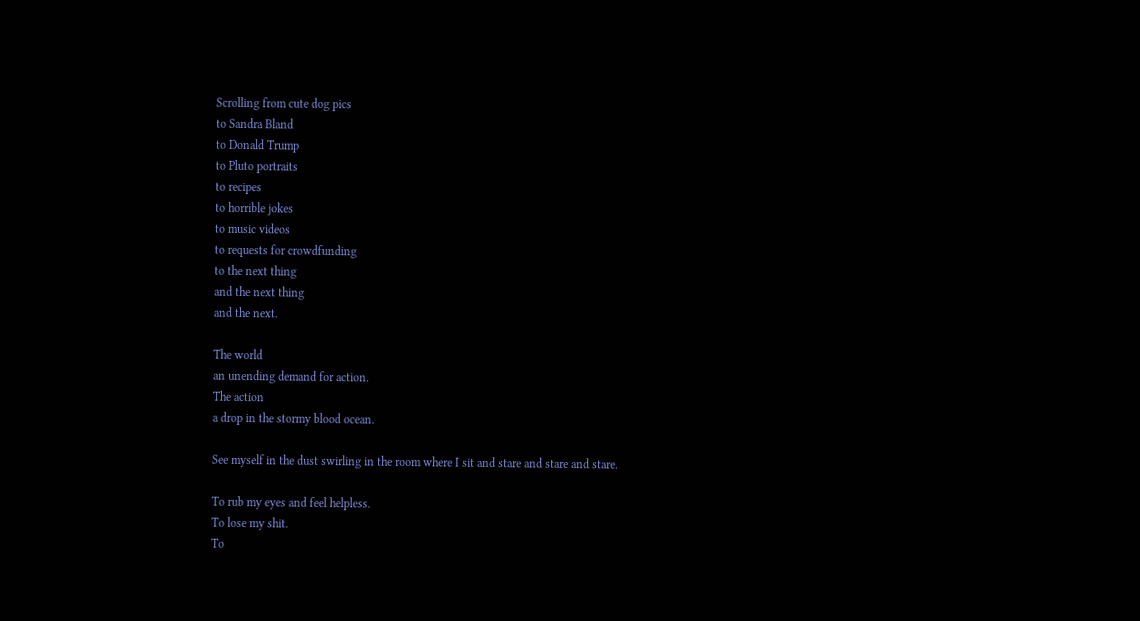Scrolling from cute dog pics
to Sandra Bland
to Donald Trump
to Pluto portraits
to recipes
to horrible jokes
to music videos
to requests for crowdfunding
to the next thing
and the next thing
and the next.

The world
an unending demand for action.
The action
a drop in the stormy blood ocean.

See myself in the dust swirling in the room where I sit and stare and stare and stare.

To rub my eyes and feel helpless.
To lose my shit.
To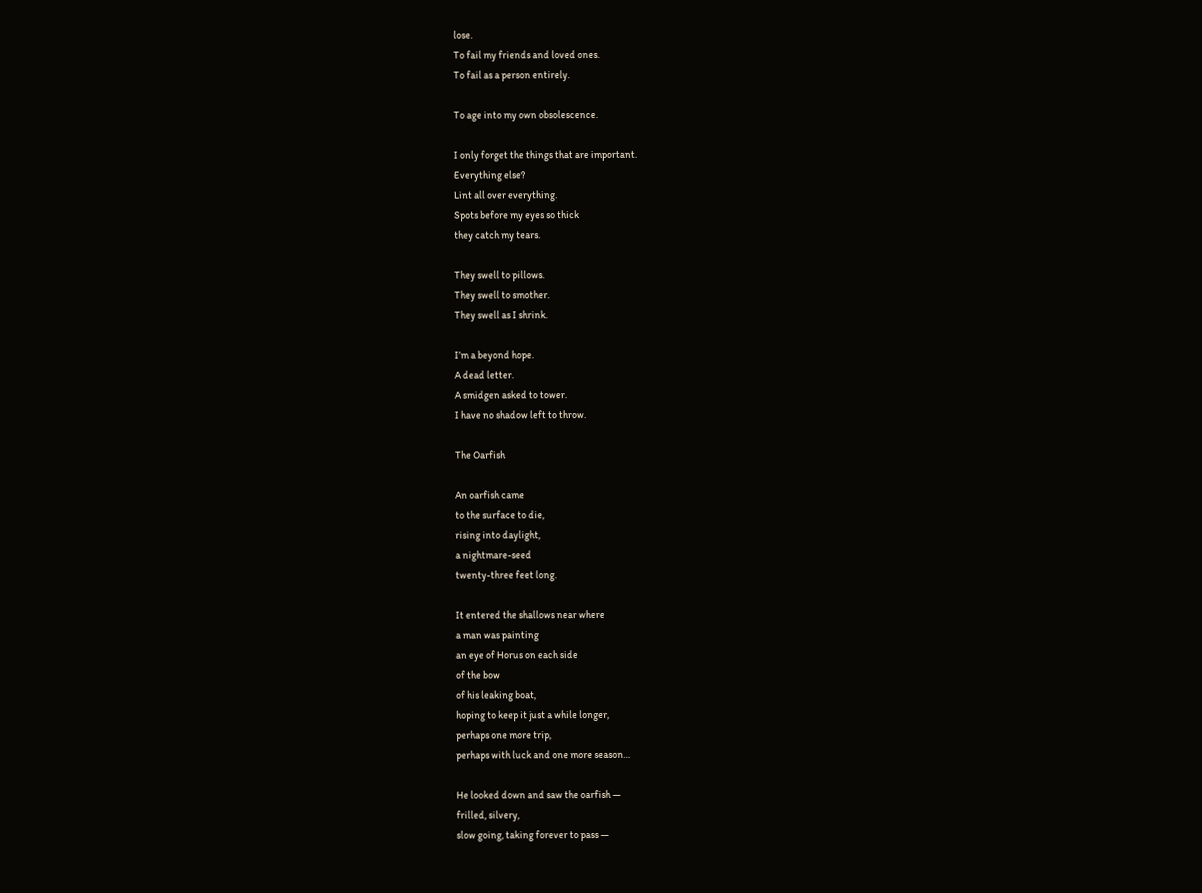lose.
To fail my friends and loved ones.
To fail as a person entirely.

To age into my own obsolescence.

I only forget the things that are important.
Everything else?
Lint all over everything.
Spots before my eyes so thick
they catch my tears.

They swell to pillows.
They swell to smother.
They swell as I shrink.

I’m a beyond hope.
A dead letter.
A smidgen asked to tower.
I have no shadow left to throw.

The Oarfish

An oarfish came
to the surface to die,
rising into daylight,
a nightmare-seed
twenty-three feet long.

It entered the shallows near where
a man was painting
an eye of Horus on each side
of the bow
of his leaking boat,
hoping to keep it just a while longer,
perhaps one more trip,
perhaps with luck and one more season…

He looked down and saw the oarfish —
frilled, silvery,
slow going, taking forever to pass —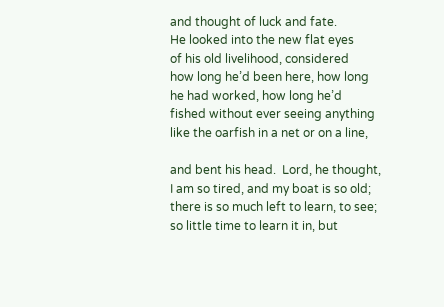and thought of luck and fate.
He looked into the new flat eyes
of his old livelihood, considered
how long he’d been here, how long
he had worked, how long he’d
fished without ever seeing anything
like the oarfish in a net or on a line,

and bent his head.  Lord, he thought,
I am so tired, and my boat is so old;
there is so much left to learn, to see;
so little time to learn it in, but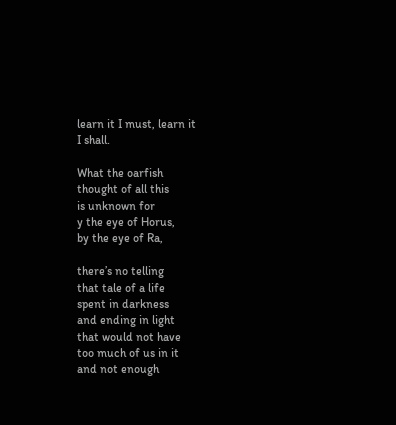learn it I must, learn it
I shall.

What the oarfish
thought of all this
is unknown for
y the eye of Horus,
by the eye of Ra,

there’s no telling
that tale of a life
spent in darkness
and ending in light
that would not have
too much of us in it
and not enough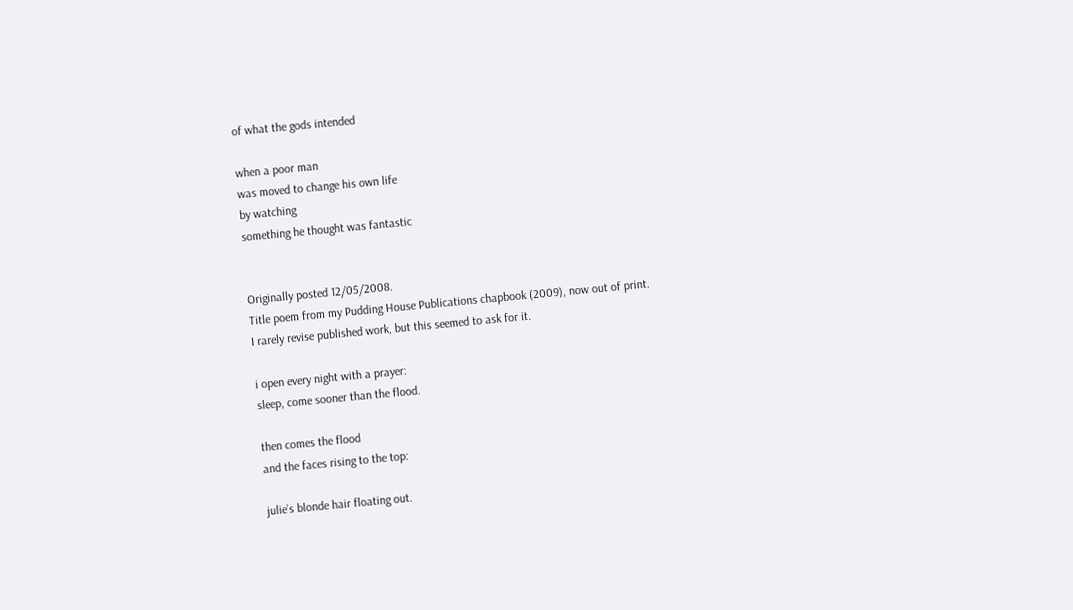of what the gods intended

when a poor man
was moved to change his own life
by watching
something he thought was fantastic


Originally posted 12/05/2008.
Title poem from my Pudding House Publications chapbook (2009), now out of print.
I rarely revise published work, but this seemed to ask for it.

i open every night with a prayer:
sleep, come sooner than the flood.

then comes the flood
and the faces rising to the top:

julie’s blonde hair floating out.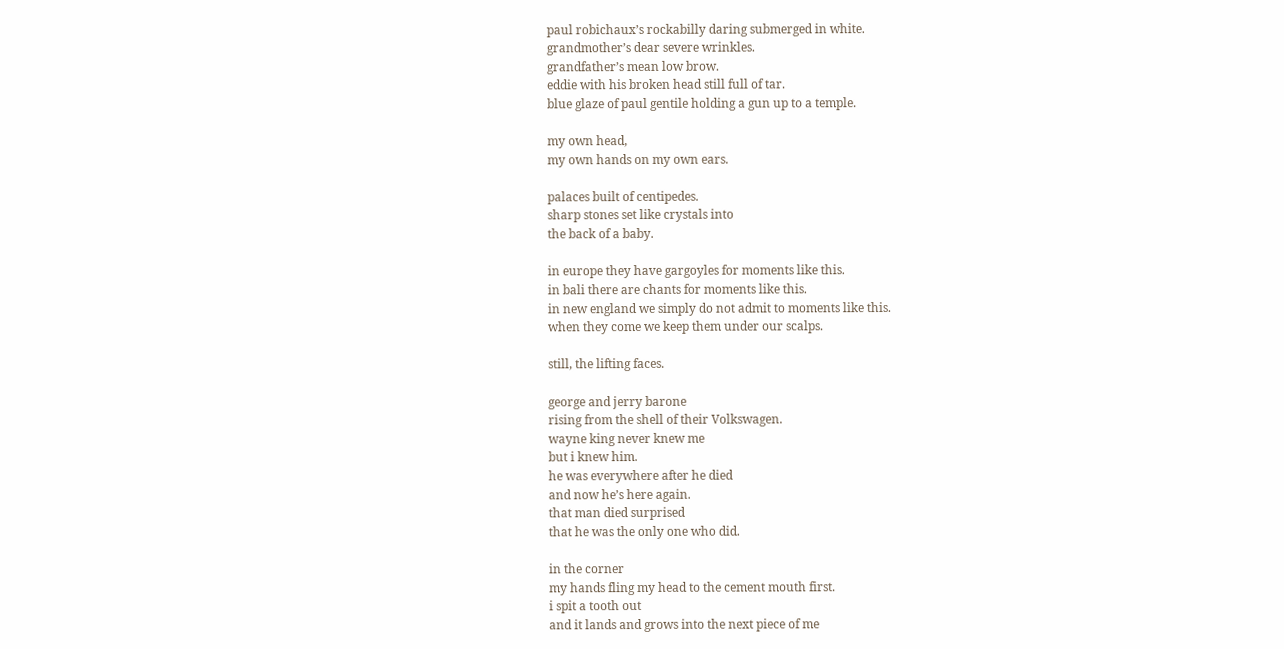paul robichaux’s rockabilly daring submerged in white.
grandmother’s dear severe wrinkles.
grandfather’s mean low brow.
eddie with his broken head still full of tar.
blue glaze of paul gentile holding a gun up to a temple.

my own head,
my own hands on my own ears.

palaces built of centipedes.
sharp stones set like crystals into
the back of a baby.

in europe they have gargoyles for moments like this.
in bali there are chants for moments like this.
in new england we simply do not admit to moments like this.
when they come we keep them under our scalps.

still, the lifting faces.

george and jerry barone
rising from the shell of their Volkswagen.
wayne king never knew me
but i knew him.
he was everywhere after he died
and now he’s here again.
that man died surprised
that he was the only one who did.

in the corner
my hands fling my head to the cement mouth first.
i spit a tooth out
and it lands and grows into the next piece of me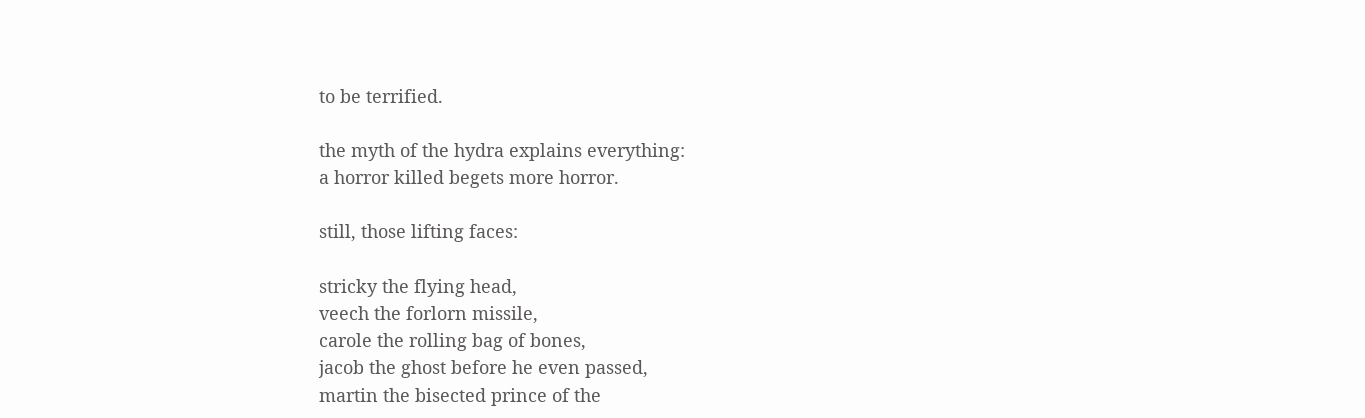to be terrified.

the myth of the hydra explains everything:
a horror killed begets more horror.

still, those lifting faces:

stricky the flying head,
veech the forlorn missile,
carole the rolling bag of bones,
jacob the ghost before he even passed,
martin the bisected prince of the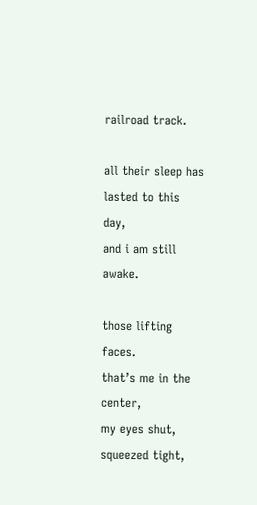railroad track.

all their sleep has lasted to this day,
and i am still awake.

those lifting faces.
that’s me in the center,
my eyes shut, squeezed tight,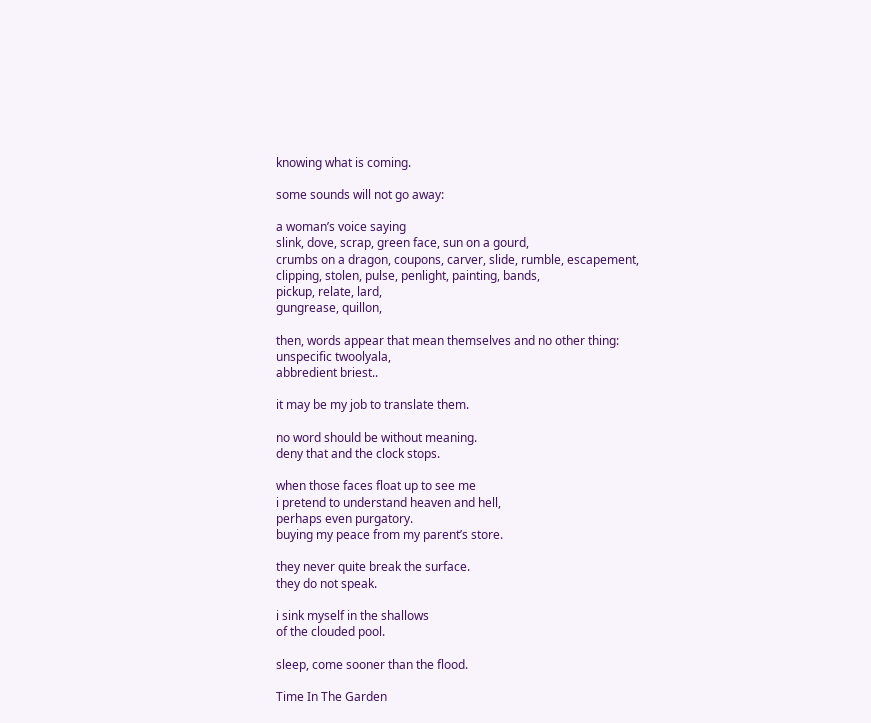knowing what is coming.

some sounds will not go away:

a woman’s voice saying
slink, dove, scrap, green face, sun on a gourd,
crumbs on a dragon, coupons, carver, slide, rumble, escapement,
clipping, stolen, pulse, penlight, painting, bands,
pickup, relate, lard,
gungrease, quillon,

then, words appear that mean themselves and no other thing:
unspecific twoolyala,
abbredient briest..

it may be my job to translate them.

no word should be without meaning.
deny that and the clock stops.

when those faces float up to see me
i pretend to understand heaven and hell,
perhaps even purgatory.
buying my peace from my parent’s store.

they never quite break the surface.
they do not speak.

i sink myself in the shallows
of the clouded pool.

sleep, come sooner than the flood.

Time In The Garden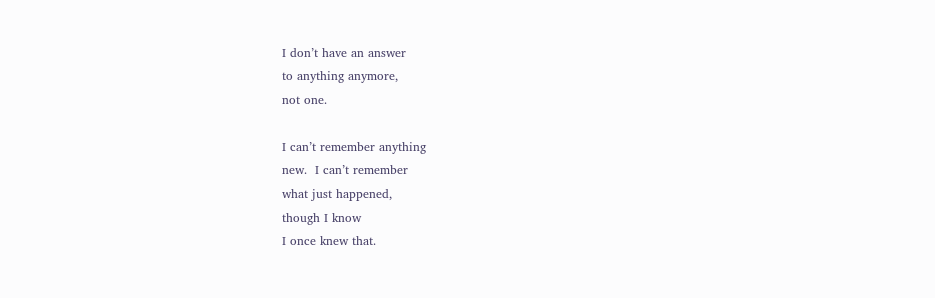I don’t have an answer
to anything anymore,
not one.

I can’t remember anything
new.  I can’t remember
what just happened,
though I know
I once knew that.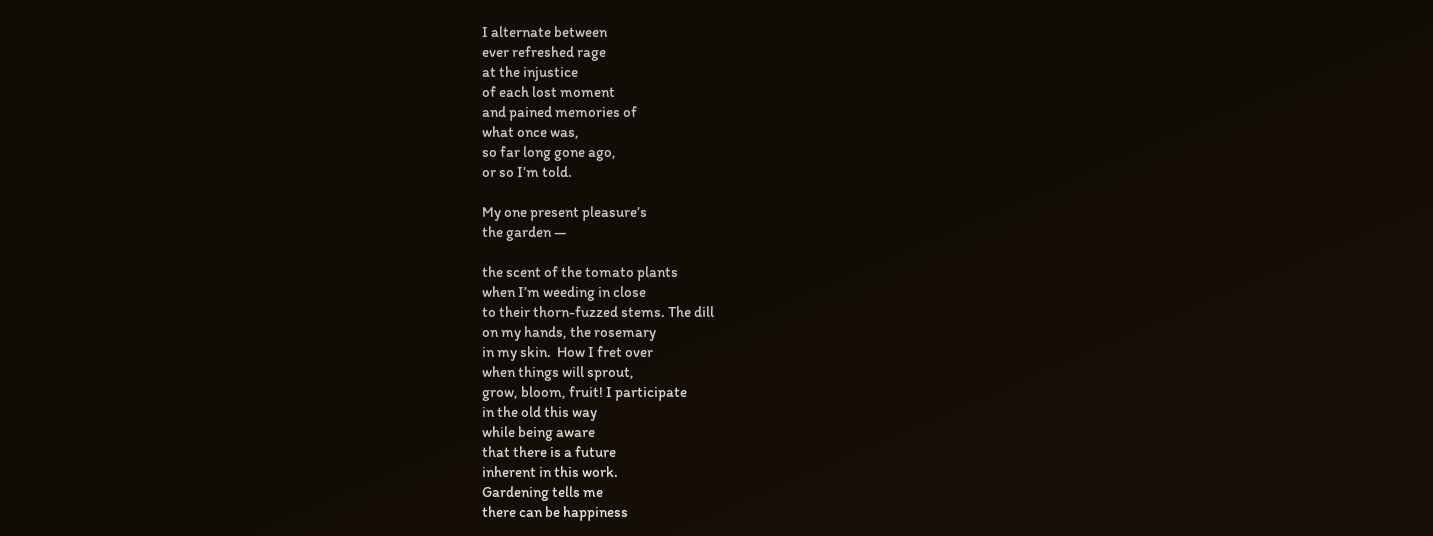I alternate between
ever refreshed rage
at the injustice
of each lost moment
and pained memories of
what once was,
so far long gone ago,
or so I’m told.

My one present pleasure’s
the garden —

the scent of the tomato plants
when I’m weeding in close
to their thorn-fuzzed stems. The dill
on my hands, the rosemary
in my skin.  How I fret over
when things will sprout,
grow, bloom, fruit! I participate
in the old this way
while being aware
that there is a future
inherent in this work.
Gardening tells me
there can be happiness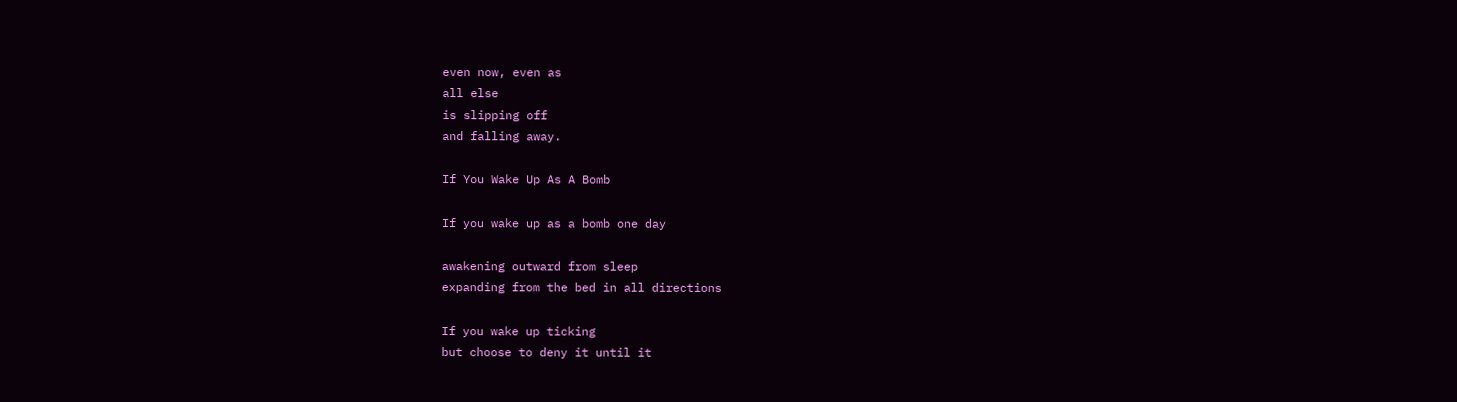even now, even as
all else
is slipping off
and falling away.

If You Wake Up As A Bomb

If you wake up as a bomb one day

awakening outward from sleep
expanding from the bed in all directions

If you wake up ticking
but choose to deny it until it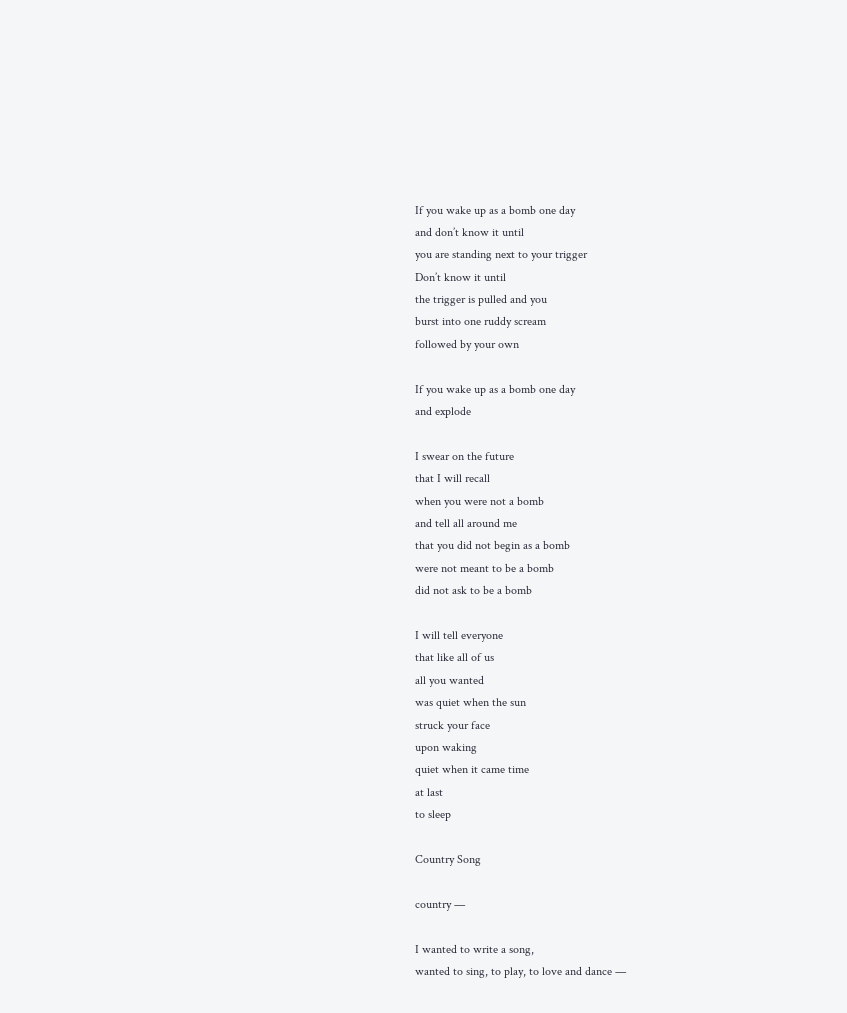If you wake up as a bomb one day
and don’t know it until
you are standing next to your trigger
Don’t know it until
the trigger is pulled and you
burst into one ruddy scream
followed by your own

If you wake up as a bomb one day
and explode

I swear on the future
that I will recall
when you were not a bomb
and tell all around me
that you did not begin as a bomb
were not meant to be a bomb
did not ask to be a bomb

I will tell everyone
that like all of us
all you wanted
was quiet when the sun
struck your face
upon waking
quiet when it came time
at last
to sleep

Country Song

country —

I wanted to write a song,
wanted to sing, to play, to love and dance —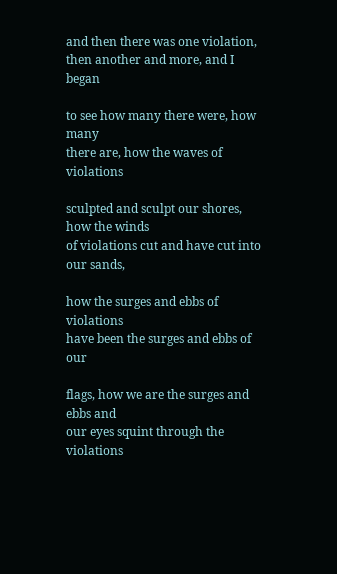and then there was one violation,
then another and more, and I began

to see how many there were, how many
there are, how the waves of violations

sculpted and sculpt our shores, how the winds
of violations cut and have cut into our sands,

how the surges and ebbs of violations
have been the surges and ebbs of our

flags, how we are the surges and ebbs and
our eyes squint through the violations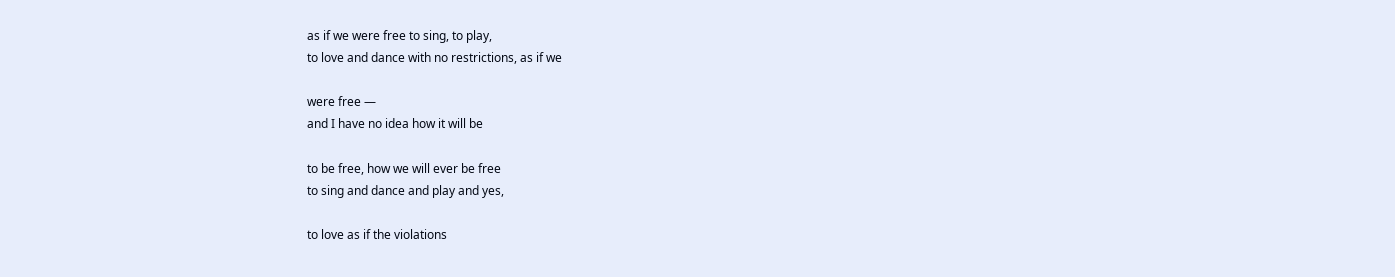as if we were free to sing, to play,
to love and dance with no restrictions, as if we

were free —
and I have no idea how it will be

to be free, how we will ever be free
to sing and dance and play and yes,

to love as if the violations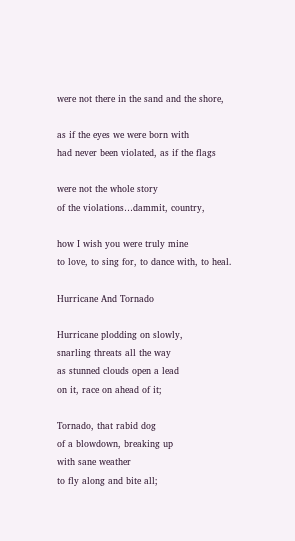were not there in the sand and the shore,

as if the eyes we were born with
had never been violated, as if the flags

were not the whole story
of the violations…dammit, country,

how I wish you were truly mine
to love, to sing for, to dance with, to heal.

Hurricane And Tornado

Hurricane plodding on slowly,
snarling threats all the way
as stunned clouds open a lead
on it, race on ahead of it;

Tornado, that rabid dog
of a blowdown, breaking up
with sane weather
to fly along and bite all;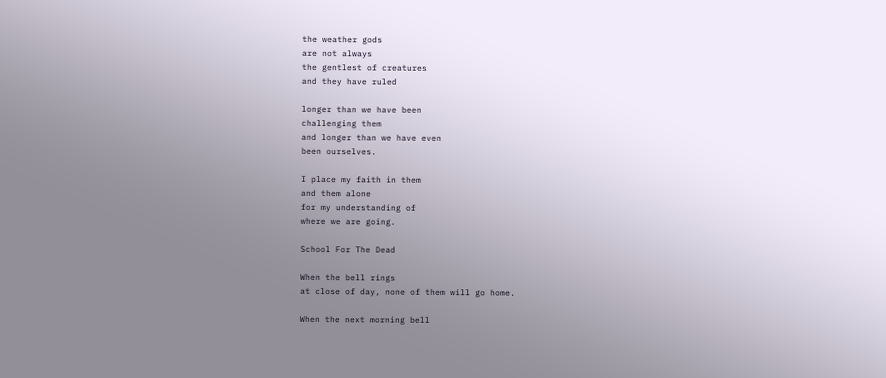the weather gods
are not always
the gentlest of creatures
and they have ruled

longer than we have been
challenging them
and longer than we have even
been ourselves.

I place my faith in them
and them alone
for my understanding of
where we are going.

School For The Dead

When the bell rings
at close of day, none of them will go home.

When the next morning bell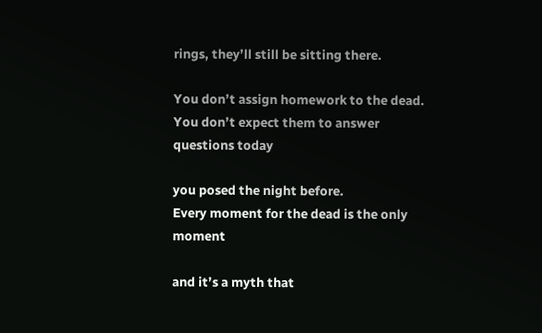rings, they’ll still be sitting there.

You don’t assign homework to the dead.
You don’t expect them to answer questions today

you posed the night before.
Every moment for the dead is the only moment

and it’s a myth that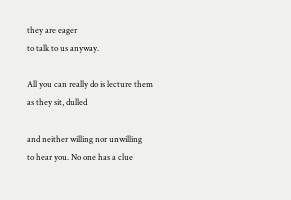they are eager
to talk to us anyway.

All you can really do is lecture them
as they sit, dulled

and neither willing nor unwilling
to hear you. No one has a clue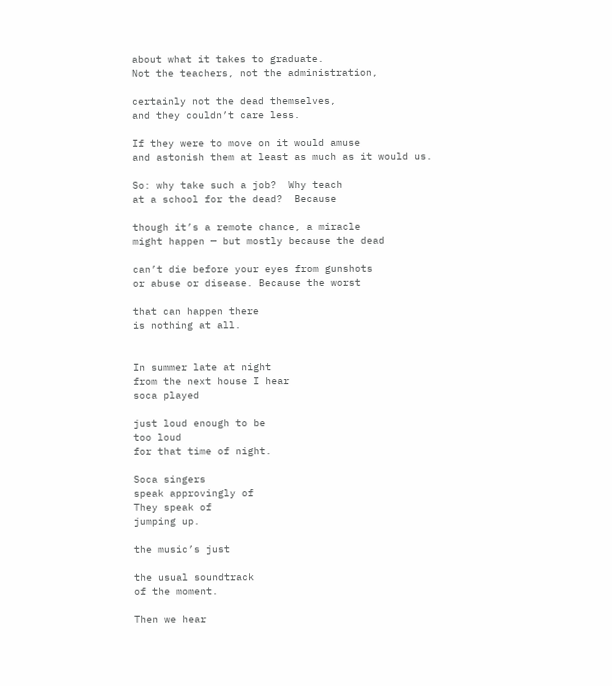about what it takes to graduate.
Not the teachers, not the administration,

certainly not the dead themselves,
and they couldn’t care less.

If they were to move on it would amuse
and astonish them at least as much as it would us.

So: why take such a job?  Why teach
at a school for the dead?  Because

though it’s a remote chance, a miracle
might happen — but mostly because the dead

can’t die before your eyes from gunshots
or abuse or disease. Because the worst

that can happen there
is nothing at all.


In summer late at night
from the next house I hear
soca played

just loud enough to be
too loud
for that time of night.

Soca singers
speak approvingly of
They speak of
jumping up.

the music’s just

the usual soundtrack
of the moment.

Then we hear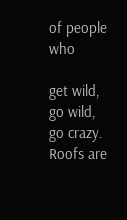of people who

get wild,
go wild,
go crazy.
Roofs are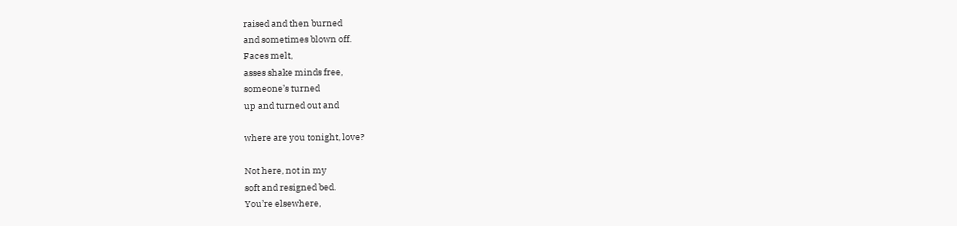raised and then burned
and sometimes blown off.
Faces melt,
asses shake minds free,
someone’s turned
up and turned out and

where are you tonight, love?

Not here, not in my
soft and resigned bed.
You’re elsewhere,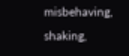misbehaving, shaking,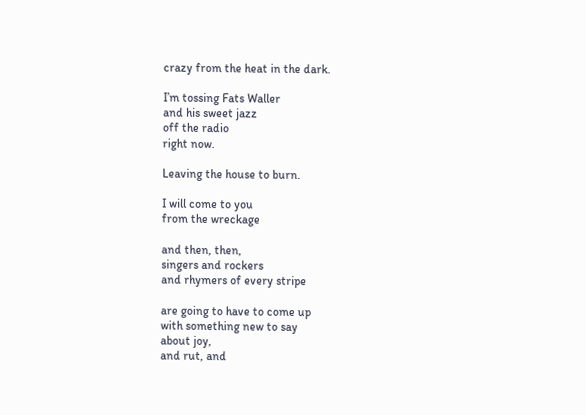crazy from the heat in the dark.

I’m tossing Fats Waller
and his sweet jazz
off the radio
right now.

Leaving the house to burn.

I will come to you
from the wreckage

and then, then,
singers and rockers
and rhymers of every stripe

are going to have to come up
with something new to say
about joy,
and rut, and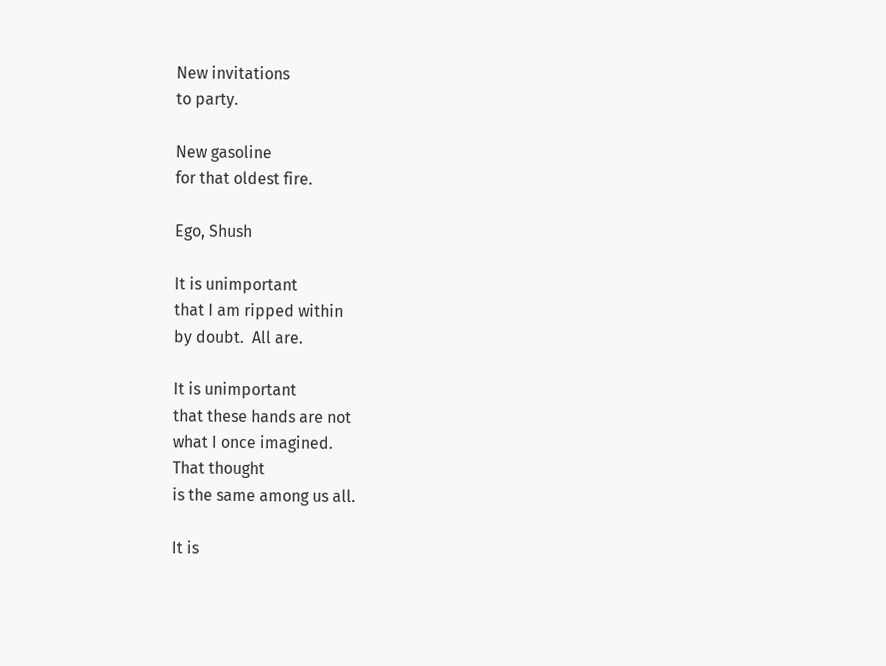New invitations
to party.

New gasoline
for that oldest fire.

Ego, Shush

It is unimportant
that I am ripped within
by doubt.  All are.

It is unimportant
that these hands are not
what I once imagined.
That thought
is the same among us all.

It is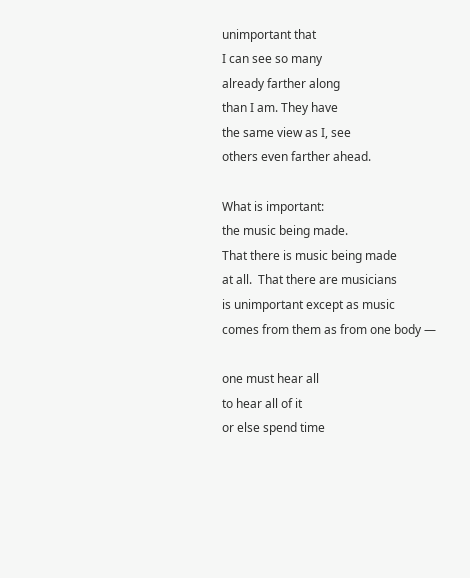unimportant that
I can see so many
already farther along
than I am. They have
the same view as I, see
others even farther ahead.

What is important:
the music being made.
That there is music being made
at all.  That there are musicians
is unimportant except as music
comes from them as from one body —

one must hear all
to hear all of it
or else spend time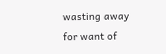wasting away
for want of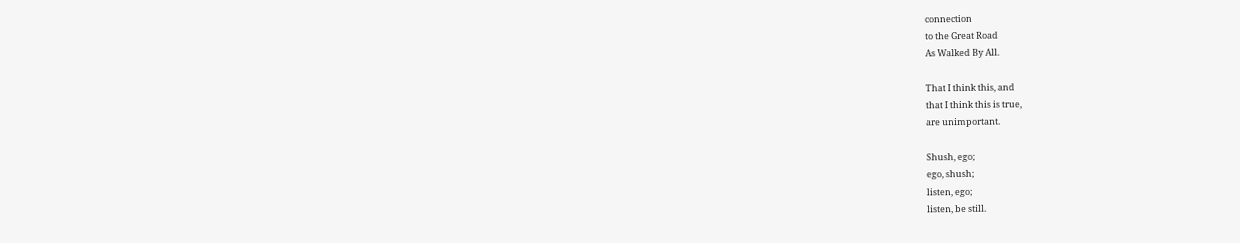connection
to the Great Road
As Walked By All.

That I think this, and
that I think this is true,
are unimportant.

Shush, ego;
ego, shush;
listen, ego;
listen, be still.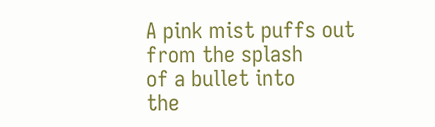A pink mist puffs out
from the splash
of a bullet into
the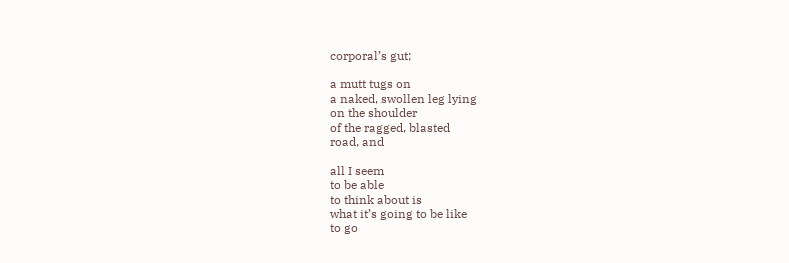corporal’s gut;

a mutt tugs on
a naked, swollen leg lying
on the shoulder
of the ragged, blasted
road, and

all I seem
to be able
to think about is
what it’s going to be like
to go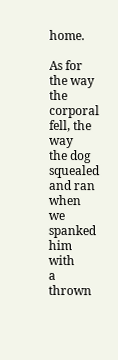home.

As for the way
the corporal fell, the way
the dog squealed and ran
when we spanked him with
a thrown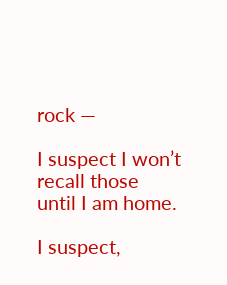rock —

I suspect I won’t recall those
until I am home.

I suspect,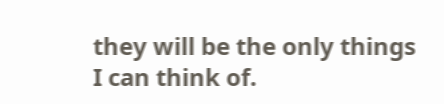they will be the only things
I can think of.